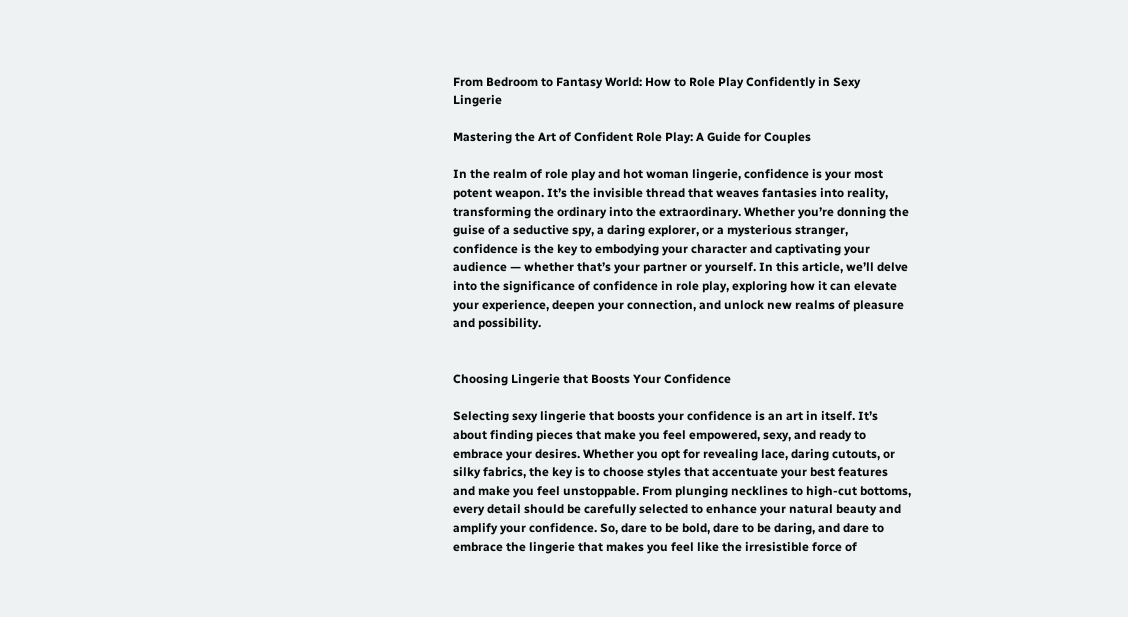From Bedroom to Fantasy World: How to Role Play Confidently in Sexy Lingerie

Mastering the Art of Confident Role Play: A Guide for Couples

In the realm of role play and hot woman lingerie, confidence is your most potent weapon. It’s the invisible thread that weaves fantasies into reality, transforming the ordinary into the extraordinary. Whether you’re donning the guise of a seductive spy, a daring explorer, or a mysterious stranger, confidence is the key to embodying your character and captivating your audience — whether that’s your partner or yourself. In this article, we’ll delve into the significance of confidence in role play, exploring how it can elevate your experience, deepen your connection, and unlock new realms of pleasure and possibility.


Choosing Lingerie that Boosts Your Confidence

Selecting sexy lingerie that boosts your confidence is an art in itself. It’s about finding pieces that make you feel empowered, sexy, and ready to embrace your desires. Whether you opt for revealing lace, daring cutouts, or silky fabrics, the key is to choose styles that accentuate your best features and make you feel unstoppable. From plunging necklines to high-cut bottoms, every detail should be carefully selected to enhance your natural beauty and amplify your confidence. So, dare to be bold, dare to be daring, and dare to embrace the lingerie that makes you feel like the irresistible force of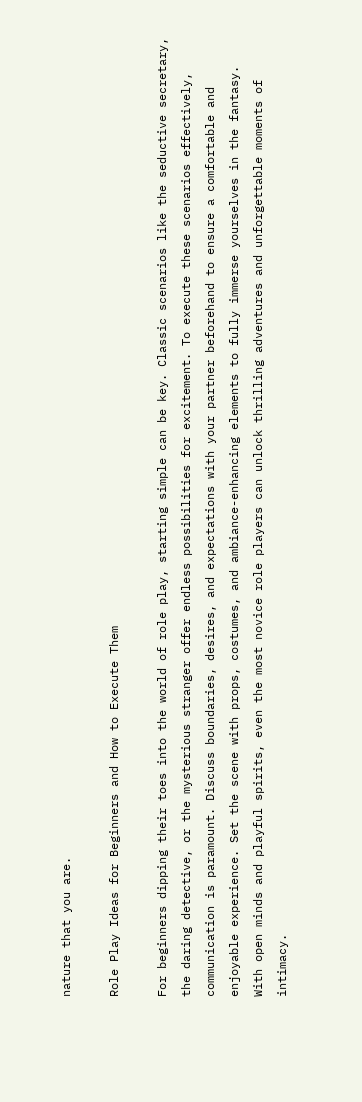nature that you are.

Role Play Ideas for Beginners and How to Execute Them

For beginners dipping their toes into the world of role play, starting simple can be key. Classic scenarios like the seductive secretary, the daring detective, or the mysterious stranger offer endless possibilities for excitement. To execute these scenarios effectively, communication is paramount. Discuss boundaries, desires, and expectations with your partner beforehand to ensure a comfortable and enjoyable experience. Set the scene with props, costumes, and ambiance-enhancing elements to fully immerse yourselves in the fantasy. With open minds and playful spirits, even the most novice role players can unlock thrilling adventures and unforgettable moments of intimacy.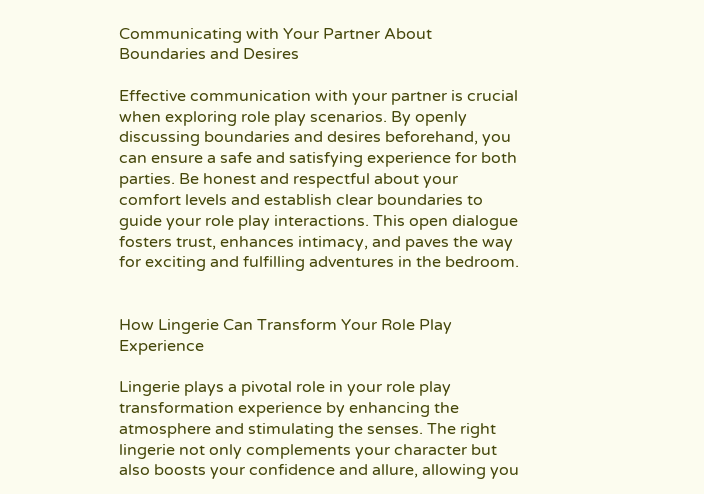Communicating with Your Partner About Boundaries and Desires

Effective communication with your partner is crucial when exploring role play scenarios. By openly discussing boundaries and desires beforehand, you can ensure a safe and satisfying experience for both parties. Be honest and respectful about your comfort levels and establish clear boundaries to guide your role play interactions. This open dialogue fosters trust, enhances intimacy, and paves the way for exciting and fulfilling adventures in the bedroom.


How Lingerie Can Transform Your Role Play Experience

Lingerie plays a pivotal role in your role play transformation experience by enhancing the atmosphere and stimulating the senses. The right lingerie not only complements your character but also boosts your confidence and allure, allowing you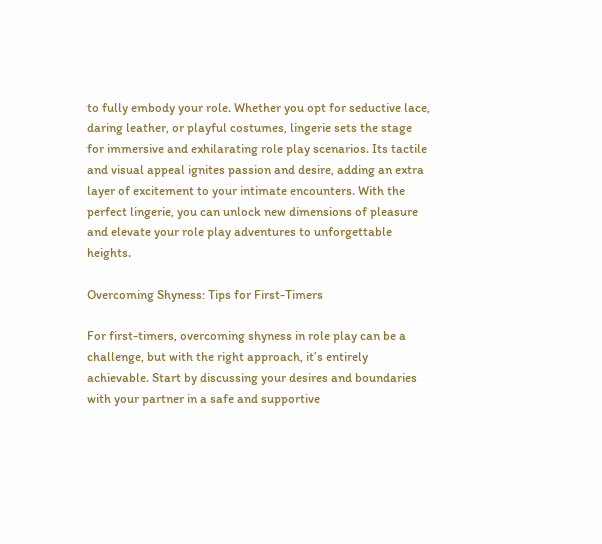to fully embody your role. Whether you opt for seductive lace, daring leather, or playful costumes, lingerie sets the stage for immersive and exhilarating role play scenarios. Its tactile and visual appeal ignites passion and desire, adding an extra layer of excitement to your intimate encounters. With the perfect lingerie, you can unlock new dimensions of pleasure and elevate your role play adventures to unforgettable heights.

Overcoming Shyness: Tips for First-Timers

For first-timers, overcoming shyness in role play can be a challenge, but with the right approach, it’s entirely achievable. Start by discussing your desires and boundaries with your partner in a safe and supportive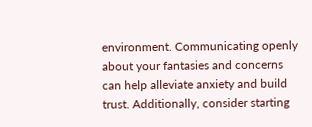environment. Communicating openly about your fantasies and concerns can help alleviate anxiety and build trust. Additionally, consider starting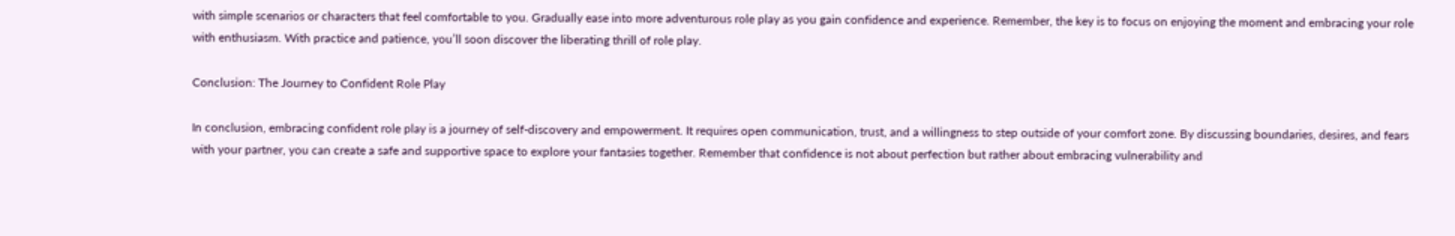with simple scenarios or characters that feel comfortable to you. Gradually ease into more adventurous role play as you gain confidence and experience. Remember, the key is to focus on enjoying the moment and embracing your role with enthusiasm. With practice and patience, you’ll soon discover the liberating thrill of role play.

Conclusion: The Journey to Confident Role Play

In conclusion, embracing confident role play is a journey of self-discovery and empowerment. It requires open communication, trust, and a willingness to step outside of your comfort zone. By discussing boundaries, desires, and fears with your partner, you can create a safe and supportive space to explore your fantasies together. Remember that confidence is not about perfection but rather about embracing vulnerability and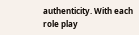authenticity. With each role play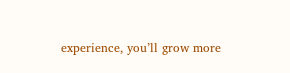experience, you’ll grow more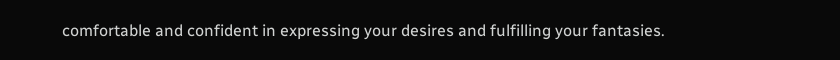comfortable and confident in expressing your desires and fulfilling your fantasies.